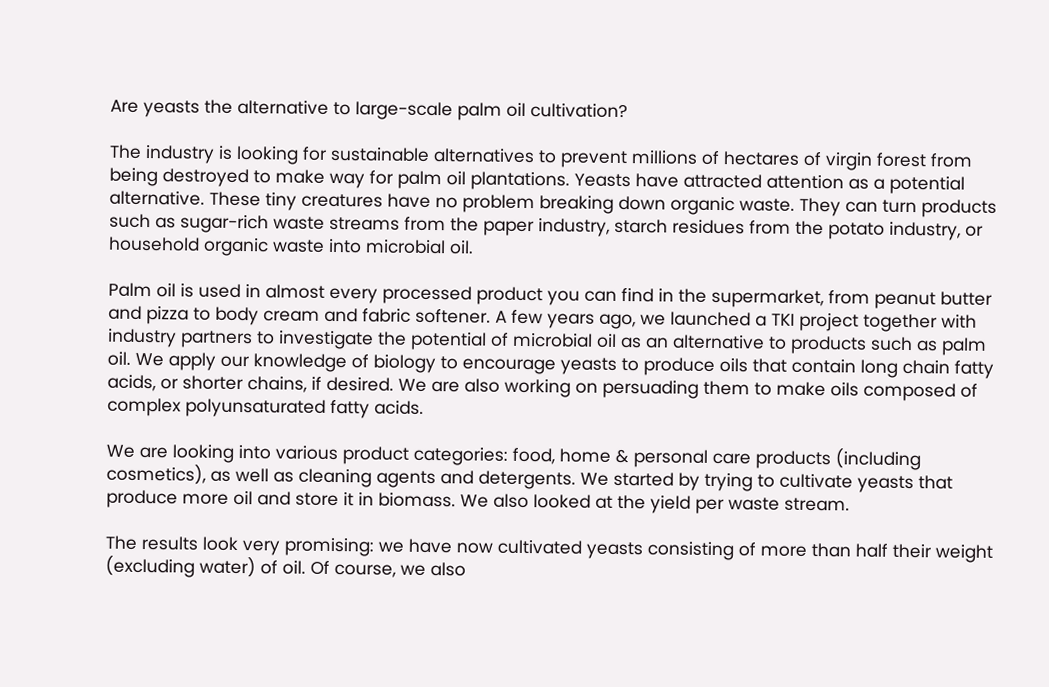Are yeasts the alternative to large-scale palm oil cultivation?

The industry is looking for sustainable alternatives to prevent millions of hectares of virgin forest from being destroyed to make way for palm oil plantations. Yeasts have attracted attention as a potential alternative. These tiny creatures have no problem breaking down organic waste. They can turn products such as sugar-rich waste streams from the paper industry, starch residues from the potato industry, or household organic waste into microbial oil.

Palm oil is used in almost every processed product you can find in the supermarket, from peanut butter and pizza to body cream and fabric softener. A few years ago, we launched a TKI project together with industry partners to investigate the potential of microbial oil as an alternative to products such as palm oil. We apply our knowledge of biology to encourage yeasts to produce oils that contain long chain fatty acids, or shorter chains, if desired. We are also working on persuading them to make oils composed of complex polyunsaturated fatty acids.

We are looking into various product categories: food, home & personal care products (including cosmetics), as well as cleaning agents and detergents. We started by trying to cultivate yeasts that produce more oil and store it in biomass. We also looked at the yield per waste stream.

The results look very promising: we have now cultivated yeasts consisting of more than half their weight (excluding water) of oil. Of course, we also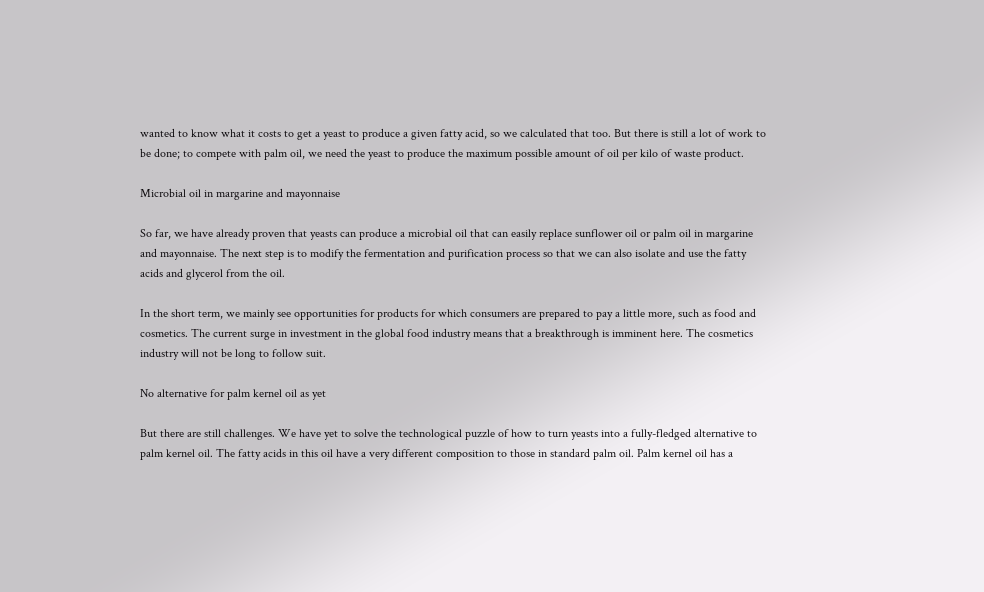wanted to know what it costs to get a yeast to produce a given fatty acid, so we calculated that too. But there is still a lot of work to be done; to compete with palm oil, we need the yeast to produce the maximum possible amount of oil per kilo of waste product.

Microbial oil in margarine and mayonnaise

So far, we have already proven that yeasts can produce a microbial oil that can easily replace sunflower oil or palm oil in margarine and mayonnaise. The next step is to modify the fermentation and purification process so that we can also isolate and use the fatty acids and glycerol from the oil.

In the short term, we mainly see opportunities for products for which consumers are prepared to pay a little more, such as food and cosmetics. The current surge in investment in the global food industry means that a breakthrough is imminent here. The cosmetics industry will not be long to follow suit.

No alternative for palm kernel oil as yet

But there are still challenges. We have yet to solve the technological puzzle of how to turn yeasts into a fully-fledged alternative to palm kernel oil. The fatty acids in this oil have a very different composition to those in standard palm oil. Palm kernel oil has a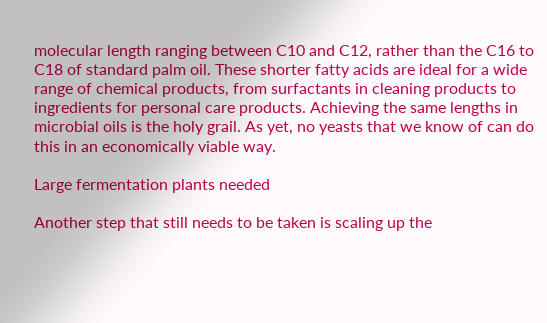molecular length ranging between C10 and C12, rather than the C16 to C18 of standard palm oil. These shorter fatty acids are ideal for a wide range of chemical products, from surfactants in cleaning products to ingredients for personal care products. Achieving the same lengths in microbial oils is the holy grail. As yet, no yeasts that we know of can do this in an economically viable way.

Large fermentation plants needed

Another step that still needs to be taken is scaling up the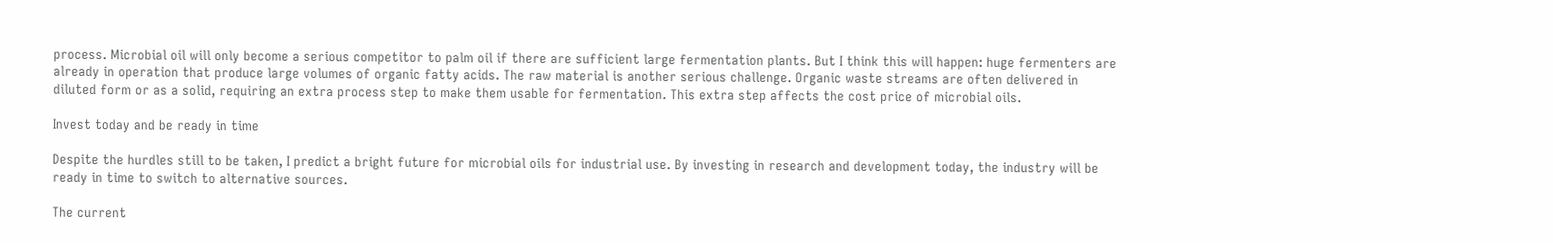process. Microbial oil will only become a serious competitor to palm oil if there are sufficient large fermentation plants. But I think this will happen: huge fermenters are already in operation that produce large volumes of organic fatty acids. The raw material is another serious challenge. Organic waste streams are often delivered in diluted form or as a solid, requiring an extra process step to make them usable for fermentation. This extra step affects the cost price of microbial oils.

Invest today and be ready in time

Despite the hurdles still to be taken, I predict a bright future for microbial oils for industrial use. By investing in research and development today, the industry will be ready in time to switch to alternative sources.

The current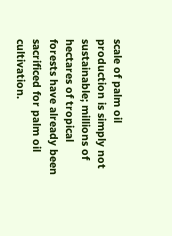scale of palm oil production is simply not sustainable; millions of hectares of tropical forests have already been sacrificed for palm oil cultivation.